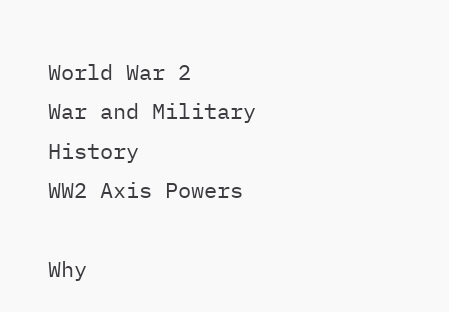World War 2
War and Military History
WW2 Axis Powers

Why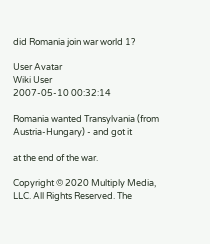did Romania join war world 1?

User Avatar
Wiki User
2007-05-10 00:32:14

Romania wanted Transylvania (from Austria-Hungary) - and got it

at the end of the war.

Copyright © 2020 Multiply Media, LLC. All Rights Reserved. The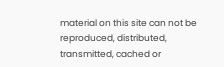material on this site can not be reproduced, distributed, transmitted, cached or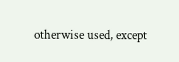otherwise used, except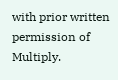with prior written permission of Multiply.